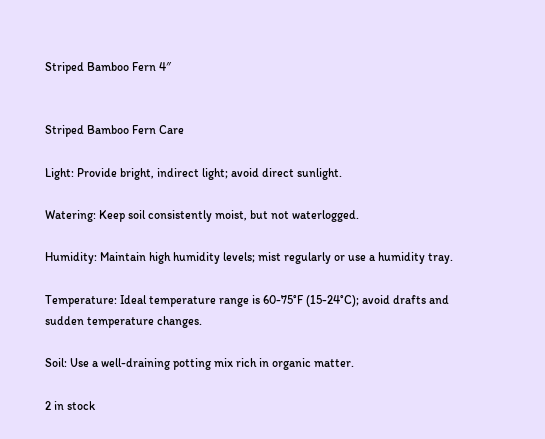Striped Bamboo Fern 4″


Striped Bamboo Fern Care

Light: Provide bright, indirect light; avoid direct sunlight.

Watering: Keep soil consistently moist, but not waterlogged.

Humidity: Maintain high humidity levels; mist regularly or use a humidity tray.

Temperature: Ideal temperature range is 60-75°F (15-24°C); avoid drafts and sudden temperature changes.

Soil: Use a well-draining potting mix rich in organic matter.

2 in stock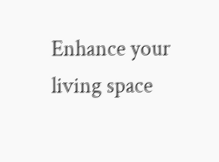Enhance your living space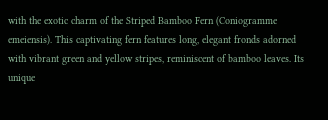with the exotic charm of the Striped Bamboo Fern (Coniogramme emeiensis). This captivating fern features long, elegant fronds adorned with vibrant green and yellow stripes, reminiscent of bamboo leaves. Its unique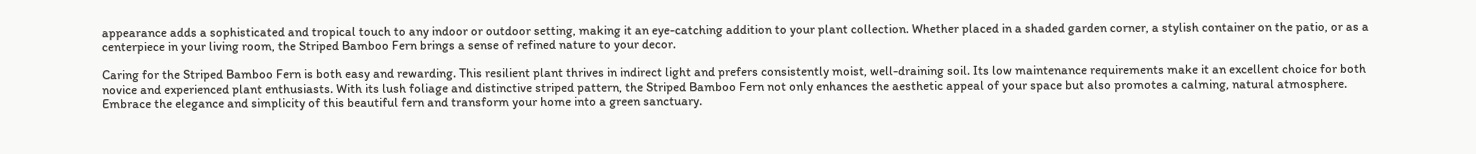appearance adds a sophisticated and tropical touch to any indoor or outdoor setting, making it an eye-catching addition to your plant collection. Whether placed in a shaded garden corner, a stylish container on the patio, or as a centerpiece in your living room, the Striped Bamboo Fern brings a sense of refined nature to your decor.

Caring for the Striped Bamboo Fern is both easy and rewarding. This resilient plant thrives in indirect light and prefers consistently moist, well-draining soil. Its low maintenance requirements make it an excellent choice for both novice and experienced plant enthusiasts. With its lush foliage and distinctive striped pattern, the Striped Bamboo Fern not only enhances the aesthetic appeal of your space but also promotes a calming, natural atmosphere. Embrace the elegance and simplicity of this beautiful fern and transform your home into a green sanctuary.